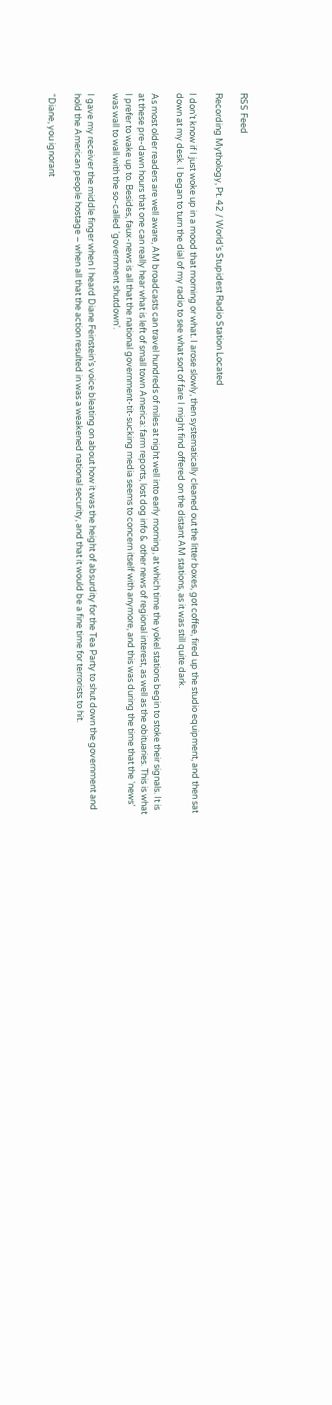RSS Feed

Recording Mythology, Pt. 42 / World’s Stupidest Radio Station Located

I don’t know if I just woke up in a mood that morning or what. I arose slowly, then systematically cleaned out the litter boxes, got coffee, fired up the studio equipment, and then sat down at my desk. I began to turn the dial of my radio to see what sort of fare I might find offered on the distant AM stations, as it was still quite dark.

As most older readers are well aware, AM broadcasts can travel hundreds of miles at night well into early morning, at which time the yokel stations begin to stoke their signals. It is at these pre-dawn hours that one can really hear what is left of small town America: farm reports, lost dog info & other news of regional interest, as well as the obituaries. This is what I prefer to wake up to. Besides, faux-news is all that the national government-tit-sucking media seems to concern itself with anymore, and this was during the time that the ‘news’ was wall to wall with the so-called ‘government shutdown’.

I gave my receiver the middle finger when I heard Diane Feinstein’s voice bleating on about how it was the height of absurdity for the Tea Party to shut down the government and hold the American people hostage – when all that the action resulted in was a weakened national security, and that it would be a fine time for terrorists to hit.

“Diane, you ignorant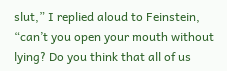slut,” I replied aloud to Feinstein, “can’t you open your mouth without lying? Do you think that all of us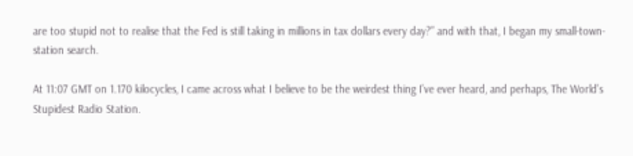are too stupid not to realise that the Fed is still taking in millions in tax dollars every day?” and with that, I began my small-town-station search.

At 11:07 GMT on 1.170 kilocycles, I came across what I believe to be the weirdest thing I’ve ever heard, and perhaps, The World’s Stupidest Radio Station.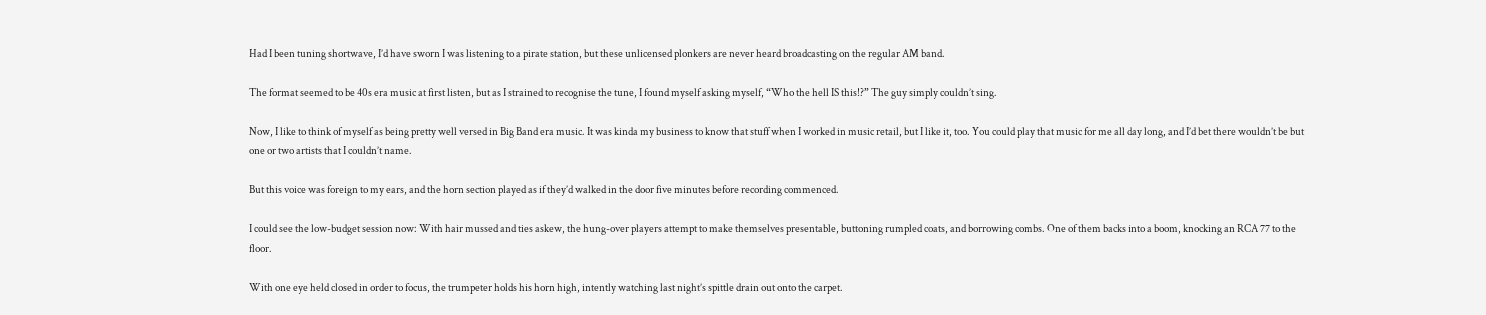Had I been tuning shortwave, I’d have sworn I was listening to a pirate station, but these unlicensed plonkers are never heard broadcasting on the regular AM band.

The format seemed to be 40s era music at first listen, but as I strained to recognise the tune, I found myself asking myself, “Who the hell IS this!?” The guy simply couldn’t sing.

Now, I like to think of myself as being pretty well versed in Big Band era music. It was kinda my business to know that stuff when I worked in music retail, but I like it, too. You could play that music for me all day long, and I’d bet there wouldn’t be but one or two artists that I couldn’t name.

But this voice was foreign to my ears, and the horn section played as if they’d walked in the door five minutes before recording commenced.

I could see the low-budget session now: With hair mussed and ties askew, the hung-over players attempt to make themselves presentable, buttoning rumpled coats, and borrowing combs. One of them backs into a boom, knocking an RCA 77 to the floor.

With one eye held closed in order to focus, the trumpeter holds his horn high, intently watching last night’s spittle drain out onto the carpet.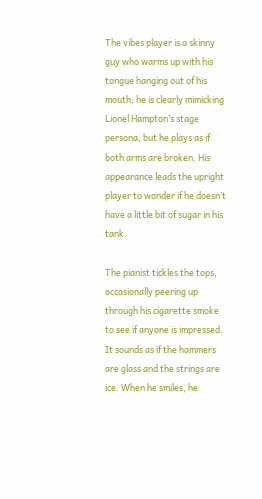The vibes player is a skinny guy who warms up with his tongue hanging out of his mouth; he is clearly mimicking Lionel Hampton’s stage persona, but he plays as if both arms are broken. His appearance leads the upright player to wonder if he doesn’t have a little bit of sugar in his tank.

The pianist tickles the tops, occasionally peering up through his cigarette smoke to see if anyone is impressed. It sounds as if the hammers are glass and the strings are ice. When he smiles, he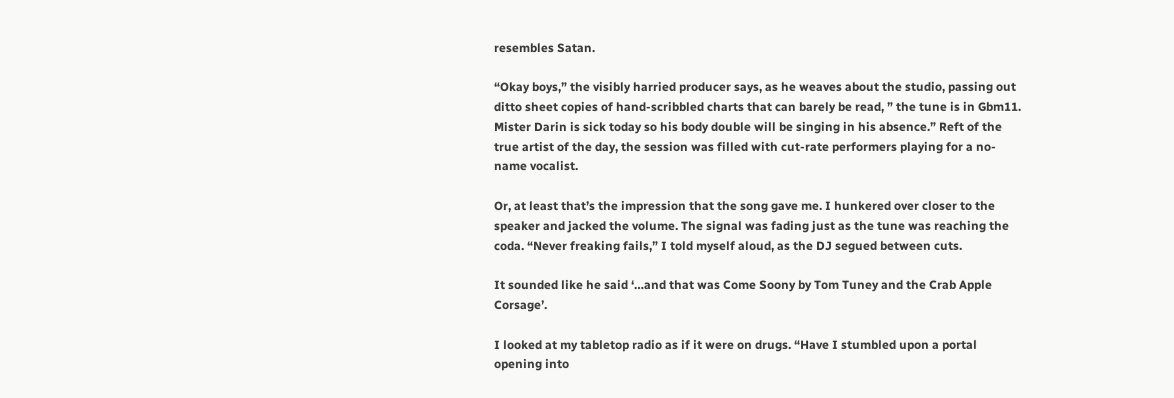resembles Satan.

“Okay boys,” the visibly harried producer says, as he weaves about the studio, passing out ditto sheet copies of hand-scribbled charts that can barely be read, ” the tune is in Gbm11. Mister Darin is sick today so his body double will be singing in his absence.” Reft of the true artist of the day, the session was filled with cut-rate performers playing for a no-name vocalist.

Or, at least that’s the impression that the song gave me. I hunkered over closer to the speaker and jacked the volume. The signal was fading just as the tune was reaching the coda. “Never freaking fails,” I told myself aloud, as the DJ segued between cuts.

It sounded like he said ‘…and that was Come Soony by Tom Tuney and the Crab Apple Corsage’.

I looked at my tabletop radio as if it were on drugs. “Have I stumbled upon a portal opening into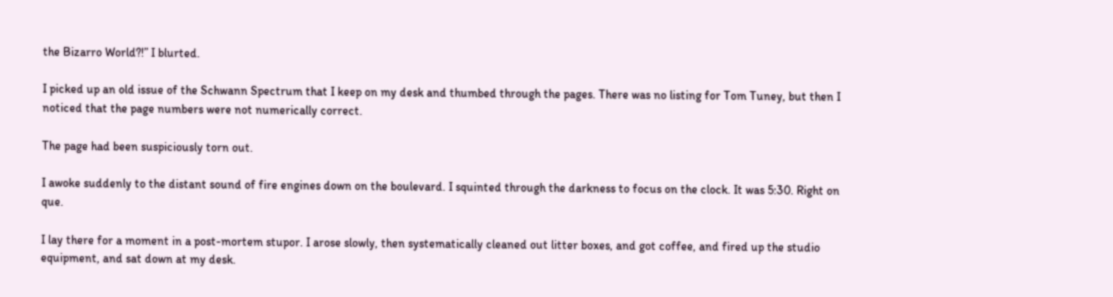the Bizarro World?!” I blurted.

I picked up an old issue of the Schwann Spectrum that I keep on my desk and thumbed through the pages. There was no listing for Tom Tuney, but then I noticed that the page numbers were not numerically correct.

The page had been suspiciously torn out.

I awoke suddenly to the distant sound of fire engines down on the boulevard. I squinted through the darkness to focus on the clock. It was 5:30. Right on que.

I lay there for a moment in a post-mortem stupor. I arose slowly, then systematically cleaned out litter boxes, and got coffee, and fired up the studio equipment, and sat down at my desk.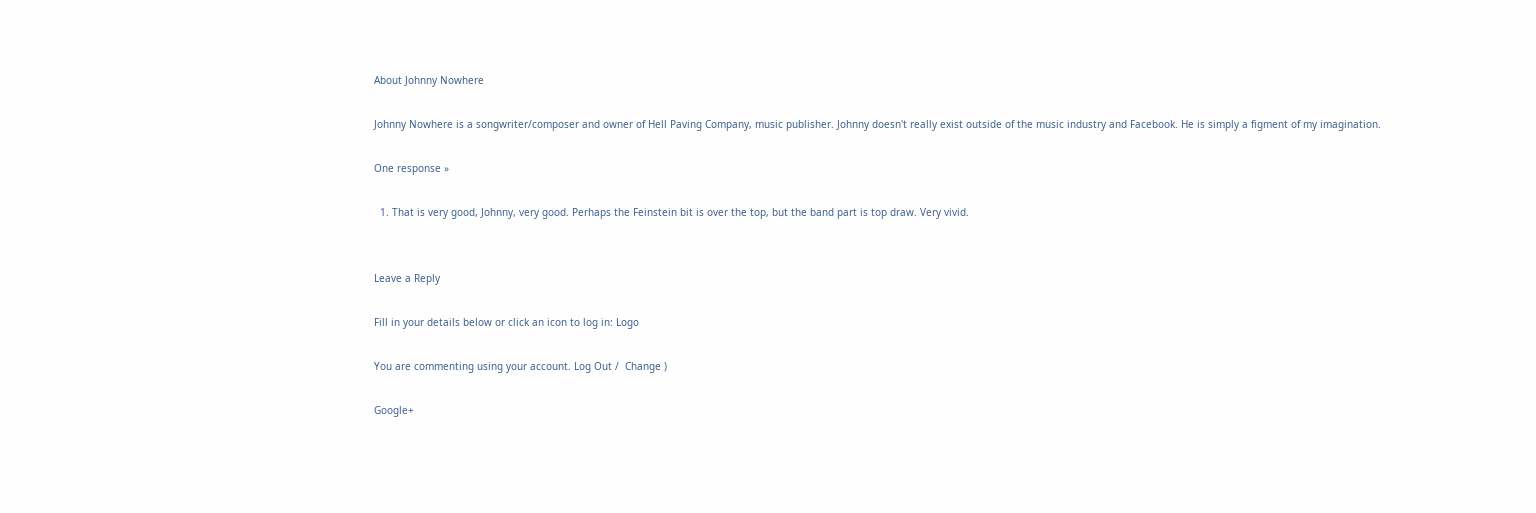About Johnny Nowhere

Johnny Nowhere is a songwriter/composer and owner of Hell Paving Company, music publisher. Johnny doesn't really exist outside of the music industry and Facebook. He is simply a figment of my imagination.

One response »

  1. That is very good, Johnny, very good. Perhaps the Feinstein bit is over the top, but the band part is top draw. Very vivid.


Leave a Reply

Fill in your details below or click an icon to log in: Logo

You are commenting using your account. Log Out /  Change )

Google+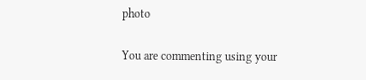photo

You are commenting using your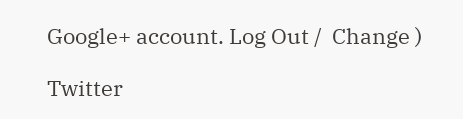Google+ account. Log Out /  Change )

Twitter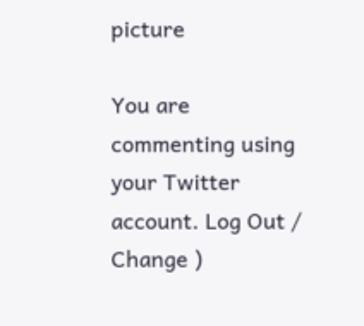picture

You are commenting using your Twitter account. Log Out /  Change )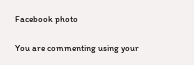Facebook photo

You are commenting using your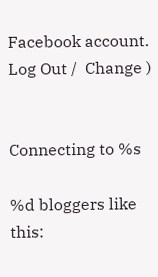Facebook account. Log Out /  Change )


Connecting to %s

%d bloggers like this: